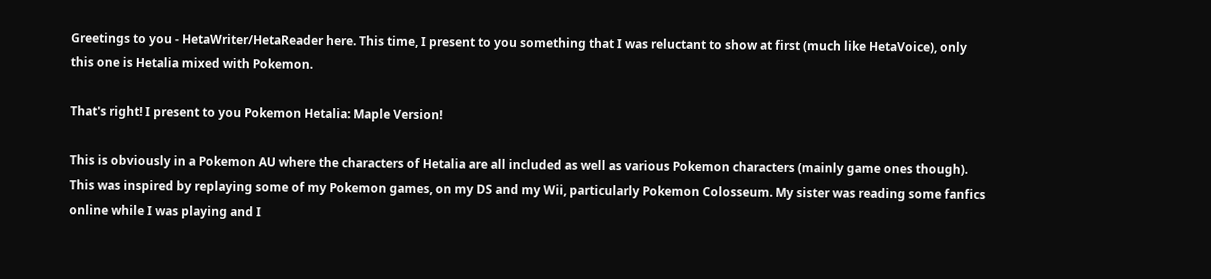Greetings to you - HetaWriter/HetaReader here. This time, I present to you something that I was reluctant to show at first (much like HetaVoice), only this one is Hetalia mixed with Pokemon.

That's right! I present to you Pokemon Hetalia: Maple Version!

This is obviously in a Pokemon AU where the characters of Hetalia are all included as well as various Pokemon characters (mainly game ones though). This was inspired by replaying some of my Pokemon games, on my DS and my Wii, particularly Pokemon Colosseum. My sister was reading some fanfics online while I was playing and I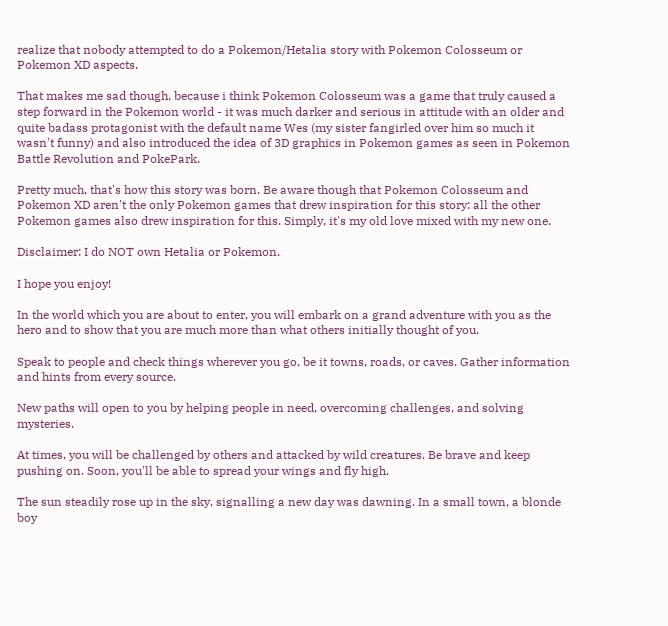realize that nobody attempted to do a Pokemon/Hetalia story with Pokemon Colosseum or Pokemon XD aspects.

That makes me sad though, because i think Pokemon Colosseum was a game that truly caused a step forward in the Pokemon world - it was much darker and serious in attitude with an older and quite badass protagonist with the default name Wes (my sister fangirled over him so much it wasn't funny) and also introduced the idea of 3D graphics in Pokemon games as seen in Pokemon Battle Revolution and PokePark.

Pretty much, that's how this story was born. Be aware though that Pokemon Colosseum and Pokemon XD aren't the only Pokemon games that drew inspiration for this story: all the other Pokemon games also drew inspiration for this. Simply, it's my old love mixed with my new one.

Disclaimer: I do NOT own Hetalia or Pokemon.

I hope you enjoy!

In the world which you are about to enter, you will embark on a grand adventure with you as the hero and to show that you are much more than what others initially thought of you.

Speak to people and check things wherever you go, be it towns, roads, or caves. Gather information and hints from every source.

New paths will open to you by helping people in need, overcoming challenges, and solving mysteries.

At times, you will be challenged by others and attacked by wild creatures. Be brave and keep pushing on. Soon, you'll be able to spread your wings and fly high.

The sun steadily rose up in the sky, signalling a new day was dawning. In a small town, a blonde boy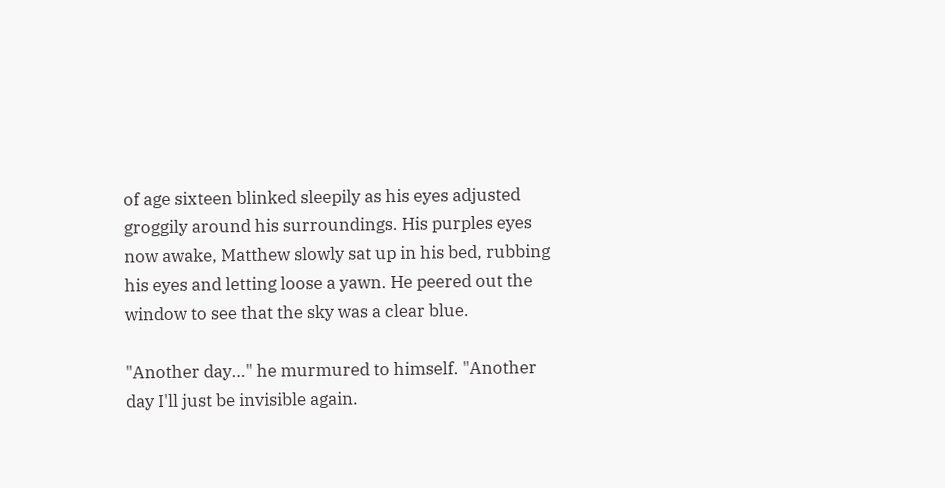of age sixteen blinked sleepily as his eyes adjusted groggily around his surroundings. His purples eyes now awake, Matthew slowly sat up in his bed, rubbing his eyes and letting loose a yawn. He peered out the window to see that the sky was a clear blue.

"Another day…" he murmured to himself. "Another day I'll just be invisible again.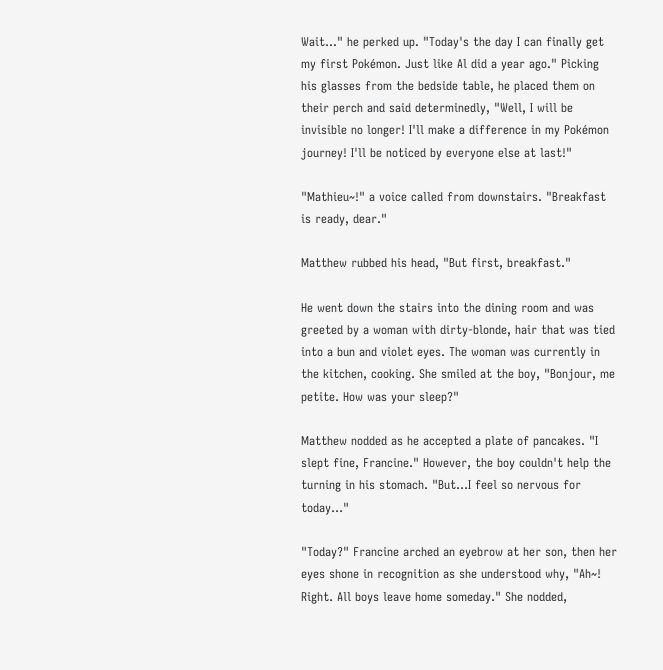Wait…" he perked up. "Today's the day I can finally get my first Pokémon. Just like Al did a year ago." Picking his glasses from the bedside table, he placed them on their perch and said determinedly, "Well, I will be invisible no longer! I'll make a difference in my Pokémon journey! I'll be noticed by everyone else at last!"

"Mathieu~!" a voice called from downstairs. "Breakfast is ready, dear."

Matthew rubbed his head, "But first, breakfast."

He went down the stairs into the dining room and was greeted by a woman with dirty-blonde, hair that was tied into a bun and violet eyes. The woman was currently in the kitchen, cooking. She smiled at the boy, "Bonjour, me petite. How was your sleep?"

Matthew nodded as he accepted a plate of pancakes. "I slept fine, Francine." However, the boy couldn't help the turning in his stomach. "But…I feel so nervous for today…"

"Today?" Francine arched an eyebrow at her son, then her eyes shone in recognition as she understood why, "Ah~! Right. All boys leave home someday." She nodded,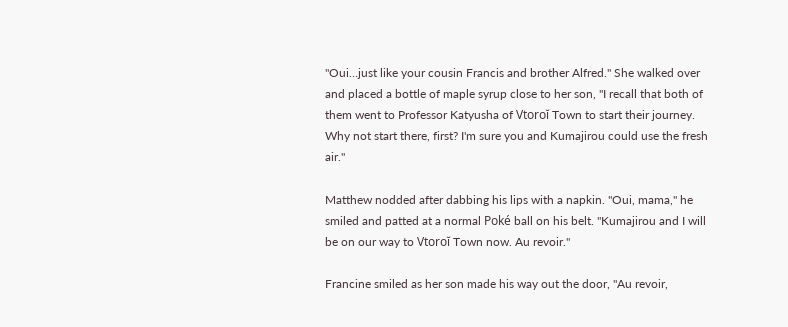"Oui…just like your cousin Francis and brother Alfred." She walked over and placed a bottle of maple syrup close to her son, "I recall that both of them went to Professor Katyusha of Vtoroĭ Town to start their journey. Why not start there, first? I'm sure you and Kumajirou could use the fresh air."

Matthew nodded after dabbing his lips with a napkin. "Oui, mama," he smiled and patted at a normal Poké ball on his belt. "Kumajirou and I will be on our way to Vtoroĭ Town now. Au revoir."

Francine smiled as her son made his way out the door, "Au revoir,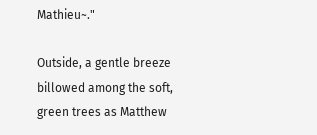Mathieu~."

Outside, a gentle breeze billowed among the soft, green trees as Matthew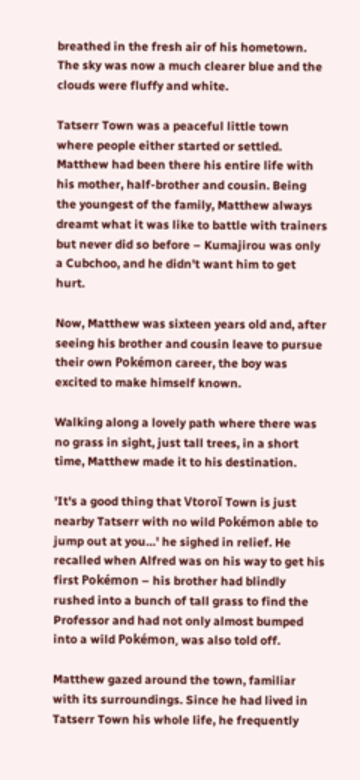breathed in the fresh air of his hometown. The sky was now a much clearer blue and the clouds were fluffy and white.

Tatserr Town was a peaceful little town where people either started or settled. Matthew had been there his entire life with his mother, half-brother and cousin. Being the youngest of the family, Matthew always dreamt what it was like to battle with trainers but never did so before – Kumajirou was only a Cubchoo, and he didn't want him to get hurt.

Now, Matthew was sixteen years old and, after seeing his brother and cousin leave to pursue their own Pokémon career, the boy was excited to make himself known.

Walking along a lovely path where there was no grass in sight, just tall trees, in a short time, Matthew made it to his destination.

'It's a good thing that Vtoroĭ Town is just nearby Tatserr with no wild Pokémon able to jump out at you…' he sighed in relief. He recalled when Alfred was on his way to get his first Pokémon – his brother had blindly rushed into a bunch of tall grass to find the Professor and had not only almost bumped into a wild Pokémon, was also told off.

Matthew gazed around the town, familiar with its surroundings. Since he had lived in Tatserr Town his whole life, he frequently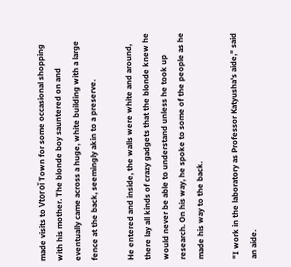made visits to Vtoroĭ Town for some occasional shopping with his mother. The blonde boy sauntered on and eventually came across a huge, white building with a large fence at the back, seemingly akin to a preserve.

He entered and inside, the walls were white and around, there lay all kinds of crazy gadgets that the blonde knew he would never be able to understand unless he took up research. On his way, he spoke to some of the people as he made his way to the back.

"I work in the laboratory as Professor Katyusha's aide," said an aide.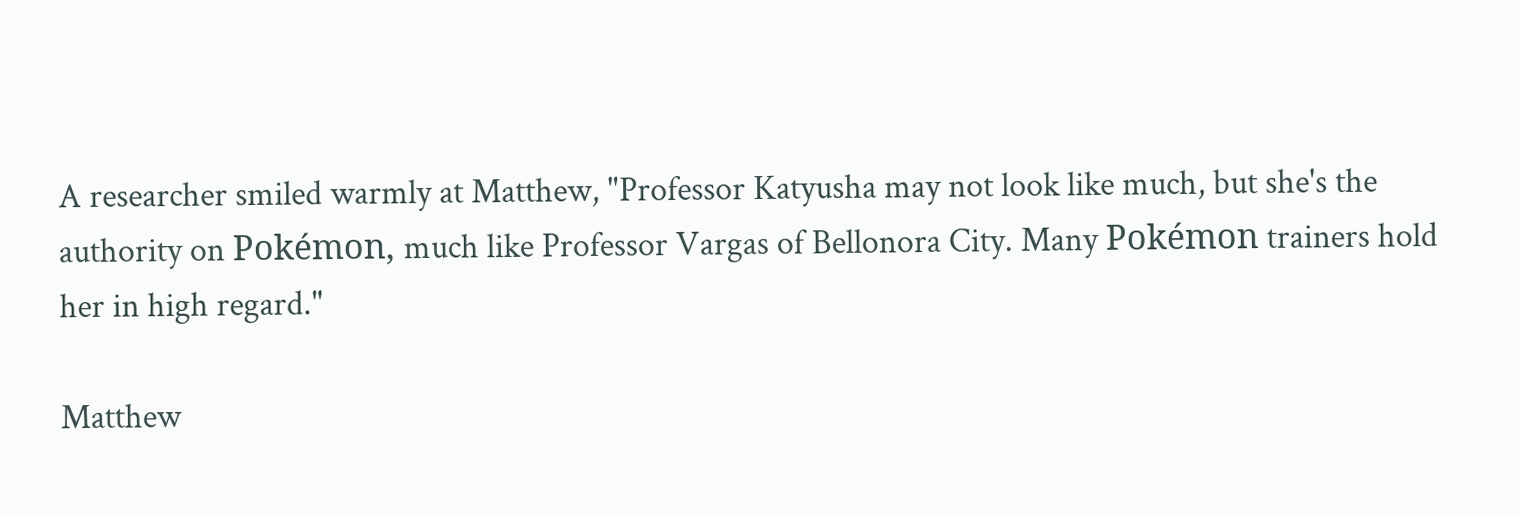A researcher smiled warmly at Matthew, "Professor Katyusha may not look like much, but she's the authority on Pokémon, much like Professor Vargas of Bellonora City. Many Pokémon trainers hold her in high regard."

Matthew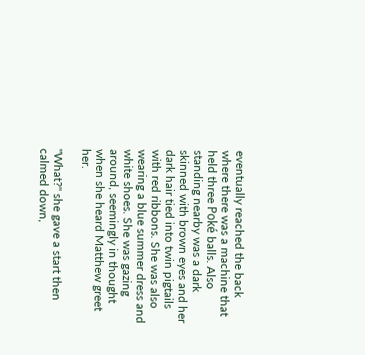eventually reached the back where there was a machine that held three Poké balls. Also standing nearby was a dark skinned with brown eyes and her dark hair tied into twin pigtails with red ribbons. She was also wearing a blue summer dress and white shoes. She was gazing around, seemingly in thought when she heard Matthew greet her.

"What?" she gave a start then calmed down,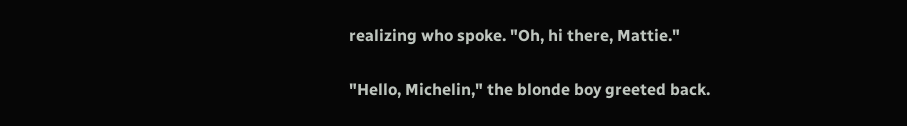realizing who spoke. "Oh, hi there, Mattie."

"Hello, Michelin," the blonde boy greeted back.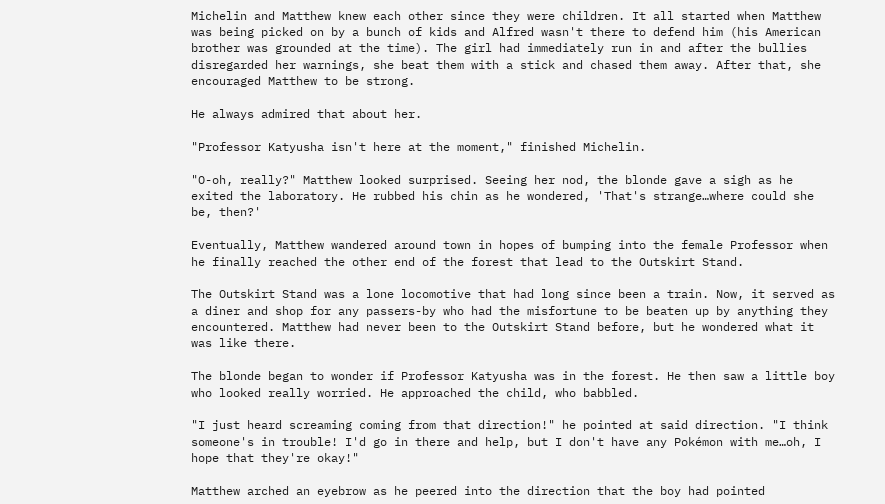Michelin and Matthew knew each other since they were children. It all started when Matthew was being picked on by a bunch of kids and Alfred wasn't there to defend him (his American brother was grounded at the time). The girl had immediately run in and after the bullies disregarded her warnings, she beat them with a stick and chased them away. After that, she encouraged Matthew to be strong.

He always admired that about her.

"Professor Katyusha isn't here at the moment," finished Michelin.

"O-oh, really?" Matthew looked surprised. Seeing her nod, the blonde gave a sigh as he exited the laboratory. He rubbed his chin as he wondered, 'That's strange…where could she be, then?'

Eventually, Matthew wandered around town in hopes of bumping into the female Professor when he finally reached the other end of the forest that lead to the Outskirt Stand.

The Outskirt Stand was a lone locomotive that had long since been a train. Now, it served as a diner and shop for any passers-by who had the misfortune to be beaten up by anything they encountered. Matthew had never been to the Outskirt Stand before, but he wondered what it was like there.

The blonde began to wonder if Professor Katyusha was in the forest. He then saw a little boy who looked really worried. He approached the child, who babbled.

"I just heard screaming coming from that direction!" he pointed at said direction. "I think someone's in trouble! I'd go in there and help, but I don't have any Pokémon with me…oh, I hope that they're okay!"

Matthew arched an eyebrow as he peered into the direction that the boy had pointed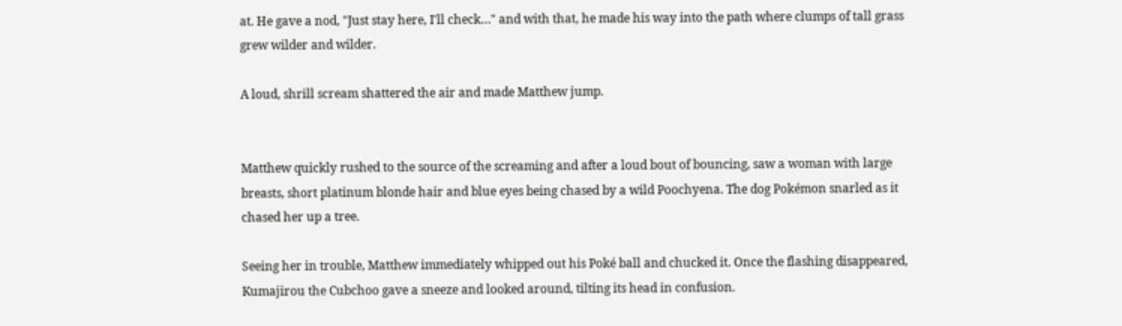at. He gave a nod, "Just stay here, I'll check…" and with that, he made his way into the path where clumps of tall grass grew wilder and wilder.

A loud, shrill scream shattered the air and made Matthew jump.


Matthew quickly rushed to the source of the screaming and after a loud bout of bouncing, saw a woman with large breasts, short platinum blonde hair and blue eyes being chased by a wild Poochyena. The dog Pokémon snarled as it chased her up a tree.

Seeing her in trouble, Matthew immediately whipped out his Poké ball and chucked it. Once the flashing disappeared, Kumajirou the Cubchoo gave a sneeze and looked around, tilting its head in confusion.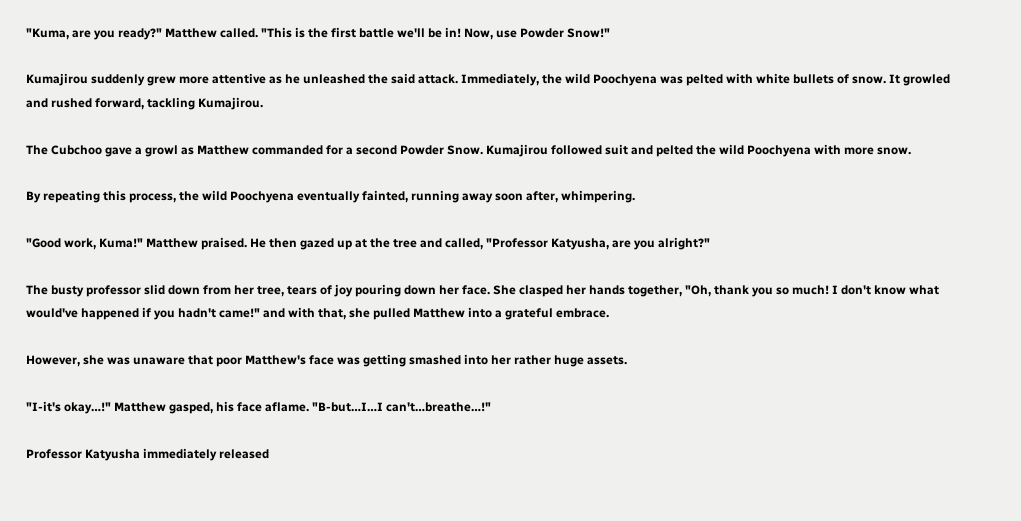"Kuma, are you ready?" Matthew called. "This is the first battle we'll be in! Now, use Powder Snow!"

Kumajirou suddenly grew more attentive as he unleashed the said attack. Immediately, the wild Poochyena was pelted with white bullets of snow. It growled and rushed forward, tackling Kumajirou.

The Cubchoo gave a growl as Matthew commanded for a second Powder Snow. Kumajirou followed suit and pelted the wild Poochyena with more snow.

By repeating this process, the wild Poochyena eventually fainted, running away soon after, whimpering.

"Good work, Kuma!" Matthew praised. He then gazed up at the tree and called, "Professor Katyusha, are you alright?"

The busty professor slid down from her tree, tears of joy pouring down her face. She clasped her hands together, "Oh, thank you so much! I don't know what would've happened if you hadn't came!" and with that, she pulled Matthew into a grateful embrace.

However, she was unaware that poor Matthew's face was getting smashed into her rather huge assets.

"I-it's okay…!" Matthew gasped, his face aflame. "B-but…I…I can't…breathe…!"

Professor Katyusha immediately released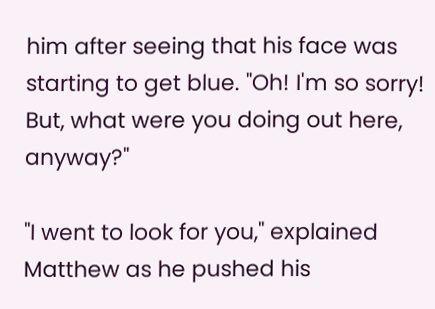him after seeing that his face was starting to get blue. "Oh! I'm so sorry! But, what were you doing out here, anyway?"

"I went to look for you," explained Matthew as he pushed his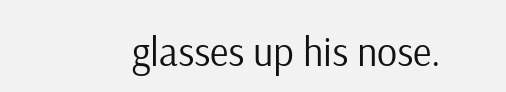glasses up his nose.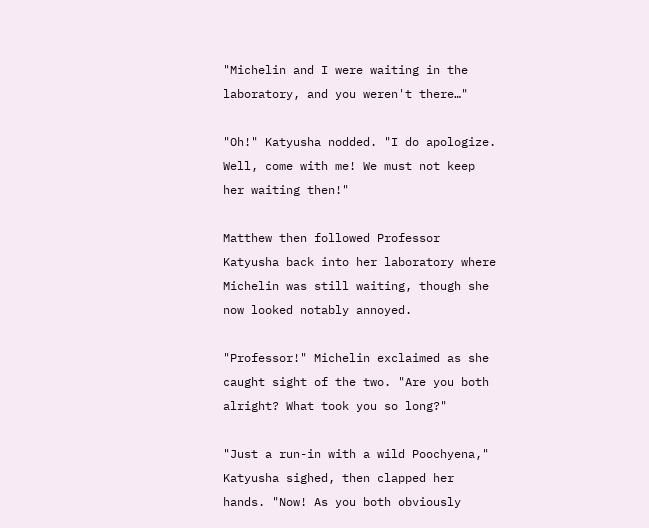"Michelin and I were waiting in the laboratory, and you weren't there…"

"Oh!" Katyusha nodded. "I do apologize. Well, come with me! We must not keep her waiting then!"

Matthew then followed Professor Katyusha back into her laboratory where Michelin was still waiting, though she now looked notably annoyed.

"Professor!" Michelin exclaimed as she caught sight of the two. "Are you both alright? What took you so long?"

"Just a run-in with a wild Poochyena," Katyusha sighed, then clapped her hands. "Now! As you both obviously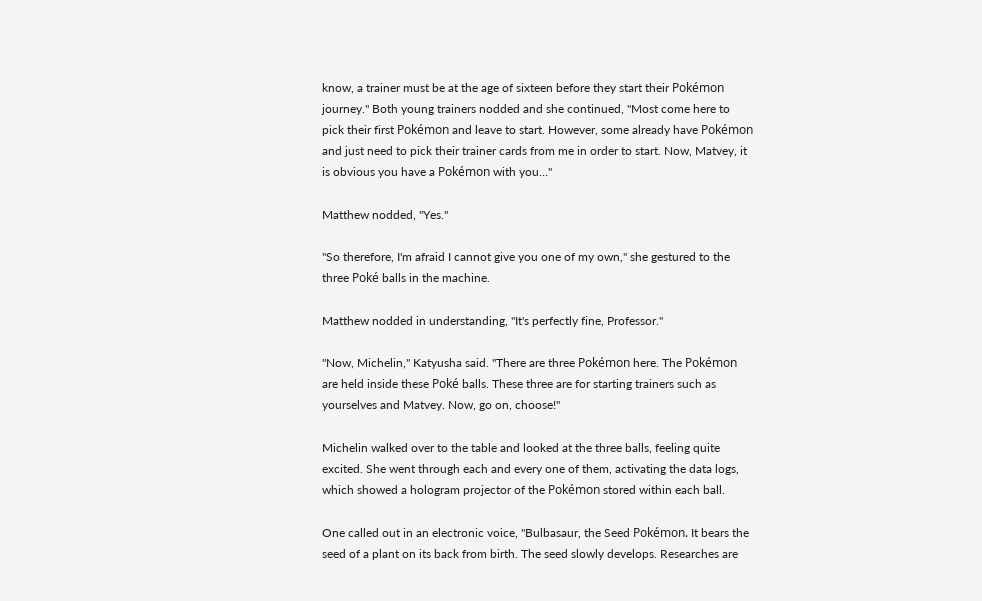know, a trainer must be at the age of sixteen before they start their Pokémon journey." Both young trainers nodded and she continued, "Most come here to pick their first Pokémon and leave to start. However, some already have Pokémon and just need to pick their trainer cards from me in order to start. Now, Matvey, it is obvious you have a Pokémon with you…"

Matthew nodded, "Yes."

"So therefore, I'm afraid I cannot give you one of my own," she gestured to the three Poké balls in the machine.

Matthew nodded in understanding, "It's perfectly fine, Professor."

"Now, Michelin," Katyusha said. "There are three Pokémon here. The Pokémon are held inside these Poké balls. These three are for starting trainers such as yourselves and Matvey. Now, go on, choose!"

Michelin walked over to the table and looked at the three balls, feeling quite excited. She went through each and every one of them, activating the data logs, which showed a hologram projector of the Pokémon stored within each ball.

One called out in an electronic voice, "Bulbasaur, the Seed Pokémon. It bears the seed of a plant on its back from birth. The seed slowly develops. Researches are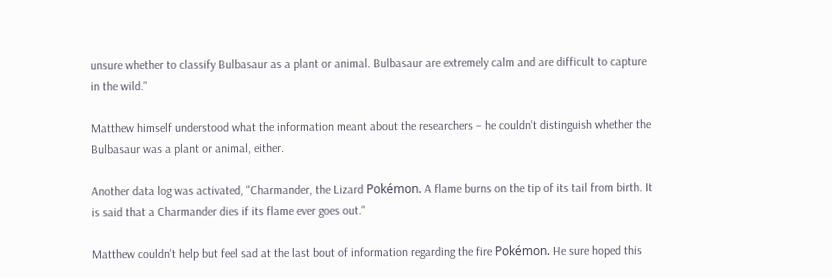unsure whether to classify Bulbasaur as a plant or animal. Bulbasaur are extremely calm and are difficult to capture in the wild."

Matthew himself understood what the information meant about the researchers – he couldn't distinguish whether the Bulbasaur was a plant or animal, either.

Another data log was activated, "Charmander, the Lizard Pokémon. A flame burns on the tip of its tail from birth. It is said that a Charmander dies if its flame ever goes out."

Matthew couldn't help but feel sad at the last bout of information regarding the fire Pokémon. He sure hoped this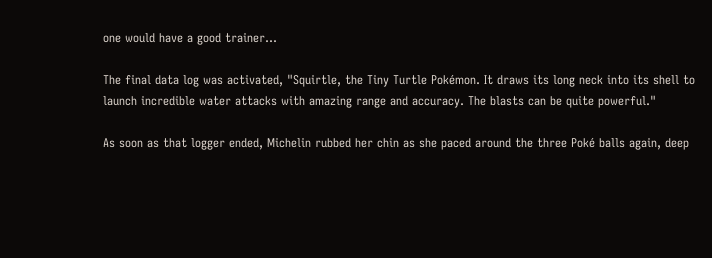one would have a good trainer…

The final data log was activated, "Squirtle, the Tiny Turtle Pokémon. It draws its long neck into its shell to launch incredible water attacks with amazing range and accuracy. The blasts can be quite powerful."

As soon as that logger ended, Michelin rubbed her chin as she paced around the three Poké balls again, deep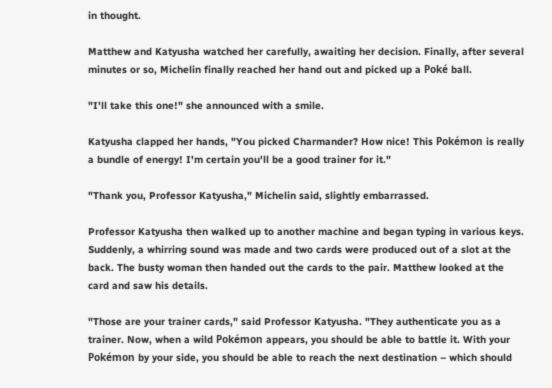in thought.

Matthew and Katyusha watched her carefully, awaiting her decision. Finally, after several minutes or so, Michelin finally reached her hand out and picked up a Poké ball.

"I'll take this one!" she announced with a smile.

Katyusha clapped her hands, "You picked Charmander? How nice! This Pokémon is really a bundle of energy! I'm certain you'll be a good trainer for it."

"Thank you, Professor Katyusha," Michelin said, slightly embarrassed.

Professor Katyusha then walked up to another machine and began typing in various keys. Suddenly, a whirring sound was made and two cards were produced out of a slot at the back. The busty woman then handed out the cards to the pair. Matthew looked at the card and saw his details.

"Those are your trainer cards," said Professor Katyusha. "They authenticate you as a trainer. Now, when a wild Pokémon appears, you should be able to battle it. With your Pokémon by your side, you should be able to reach the next destination – which should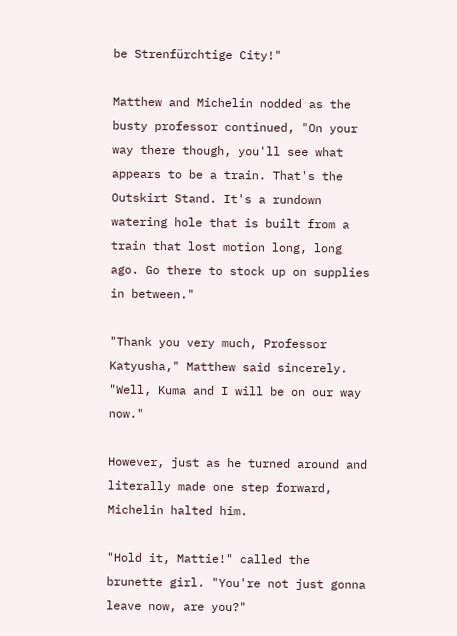be Strenfürchtige City!"

Matthew and Michelin nodded as the busty professor continued, "On your way there though, you'll see what appears to be a train. That's the Outskirt Stand. It's a rundown watering hole that is built from a train that lost motion long, long ago. Go there to stock up on supplies in between."

"Thank you very much, Professor Katyusha," Matthew said sincerely. "Well, Kuma and I will be on our way now."

However, just as he turned around and literally made one step forward, Michelin halted him.

"Hold it, Mattie!" called the brunette girl. "You're not just gonna leave now, are you?"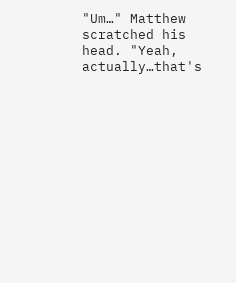"Um…" Matthew scratched his head. "Yeah, actually…that's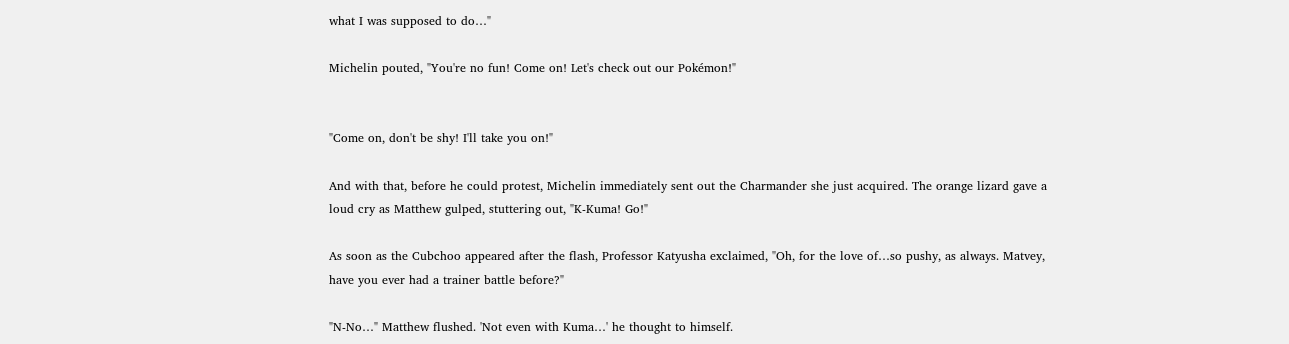what I was supposed to do…"

Michelin pouted, "You're no fun! Come on! Let's check out our Pokémon!"


"Come on, don't be shy! I'll take you on!"

And with that, before he could protest, Michelin immediately sent out the Charmander she just acquired. The orange lizard gave a loud cry as Matthew gulped, stuttering out, "K-Kuma! Go!"

As soon as the Cubchoo appeared after the flash, Professor Katyusha exclaimed, "Oh, for the love of…so pushy, as always. Matvey, have you ever had a trainer battle before?"

"N-No…" Matthew flushed. 'Not even with Kuma…' he thought to himself.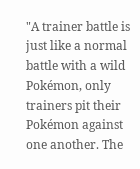"A trainer battle is just like a normal battle with a wild Pokémon, only trainers pit their Pokémon against one another. The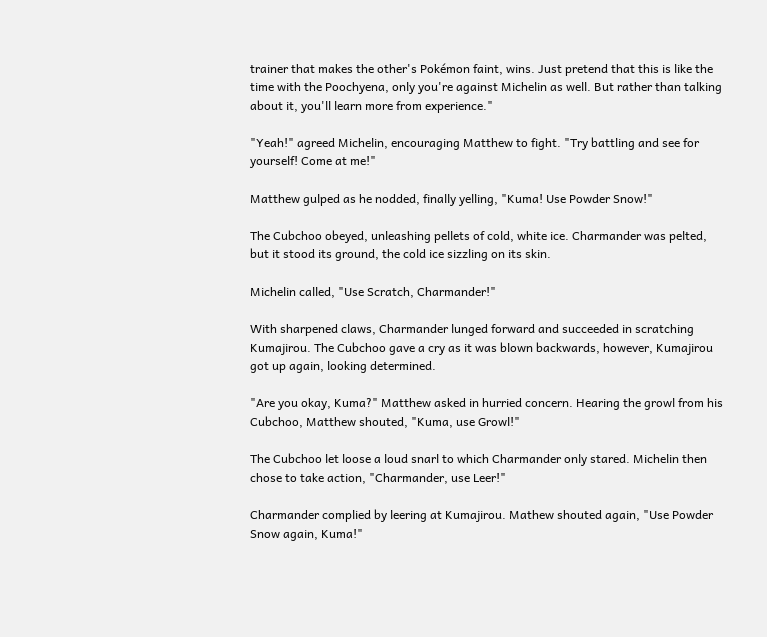trainer that makes the other's Pokémon faint, wins. Just pretend that this is like the time with the Poochyena, only you're against Michelin as well. But rather than talking about it, you'll learn more from experience."

"Yeah!" agreed Michelin, encouraging Matthew to fight. "Try battling and see for yourself! Come at me!"

Matthew gulped as he nodded, finally yelling, "Kuma! Use Powder Snow!"

The Cubchoo obeyed, unleashing pellets of cold, white ice. Charmander was pelted, but it stood its ground, the cold ice sizzling on its skin.

Michelin called, "Use Scratch, Charmander!"

With sharpened claws, Charmander lunged forward and succeeded in scratching Kumajirou. The Cubchoo gave a cry as it was blown backwards, however, Kumajirou got up again, looking determined.

"Are you okay, Kuma?" Matthew asked in hurried concern. Hearing the growl from his Cubchoo, Matthew shouted, "Kuma, use Growl!"

The Cubchoo let loose a loud snarl to which Charmander only stared. Michelin then chose to take action, "Charmander, use Leer!"

Charmander complied by leering at Kumajirou. Mathew shouted again, "Use Powder Snow again, Kuma!"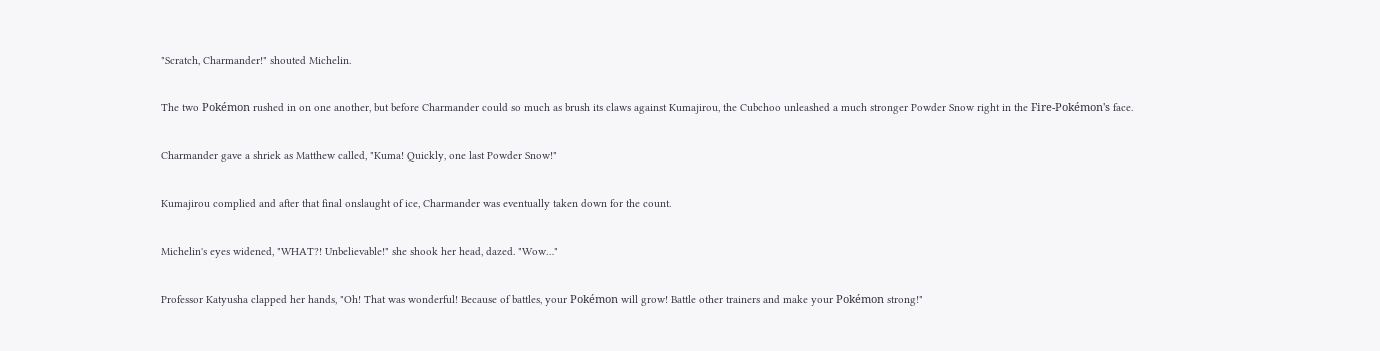"Scratch, Charmander!" shouted Michelin.

The two Pokémon rushed in on one another, but before Charmander could so much as brush its claws against Kumajirou, the Cubchoo unleashed a much stronger Powder Snow right in the Fire-Pokémon's face.

Charmander gave a shriek as Matthew called, "Kuma! Quickly, one last Powder Snow!"

Kumajirou complied and after that final onslaught of ice, Charmander was eventually taken down for the count.

Michelin's eyes widened, "WHAT?! Unbelievable!" she shook her head, dazed. "Wow…"

Professor Katyusha clapped her hands, "Oh! That was wonderful! Because of battles, your Pokémon will grow! Battle other trainers and make your Pokémon strong!"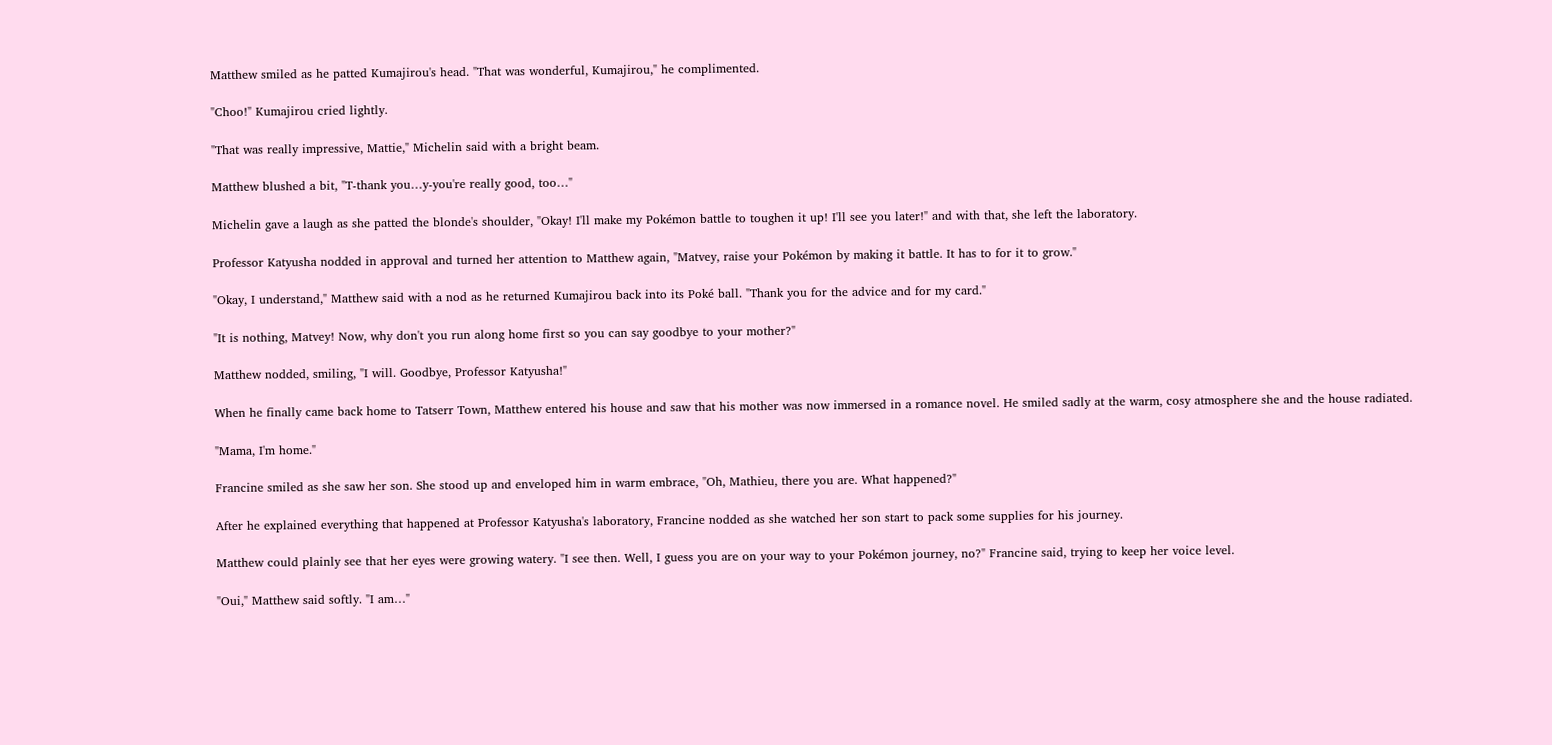Matthew smiled as he patted Kumajirou's head. "That was wonderful, Kumajirou," he complimented.

"Choo!" Kumajirou cried lightly.

"That was really impressive, Mattie," Michelin said with a bright beam.

Matthew blushed a bit, "T-thank you…y-you're really good, too…"

Michelin gave a laugh as she patted the blonde's shoulder, "Okay! I'll make my Pokémon battle to toughen it up! I'll see you later!" and with that, she left the laboratory.

Professor Katyusha nodded in approval and turned her attention to Matthew again, "Matvey, raise your Pokémon by making it battle. It has to for it to grow."

"Okay, I understand," Matthew said with a nod as he returned Kumajirou back into its Poké ball. "Thank you for the advice and for my card."

"It is nothing, Matvey! Now, why don't you run along home first so you can say goodbye to your mother?"

Matthew nodded, smiling, "I will. Goodbye, Professor Katyusha!"

When he finally came back home to Tatserr Town, Matthew entered his house and saw that his mother was now immersed in a romance novel. He smiled sadly at the warm, cosy atmosphere she and the house radiated.

"Mama, I'm home."

Francine smiled as she saw her son. She stood up and enveloped him in warm embrace, "Oh, Mathieu, there you are. What happened?"

After he explained everything that happened at Professor Katyusha's laboratory, Francine nodded as she watched her son start to pack some supplies for his journey.

Matthew could plainly see that her eyes were growing watery. "I see then. Well, I guess you are on your way to your Pokémon journey, no?" Francine said, trying to keep her voice level.

"Oui," Matthew said softly. "I am…"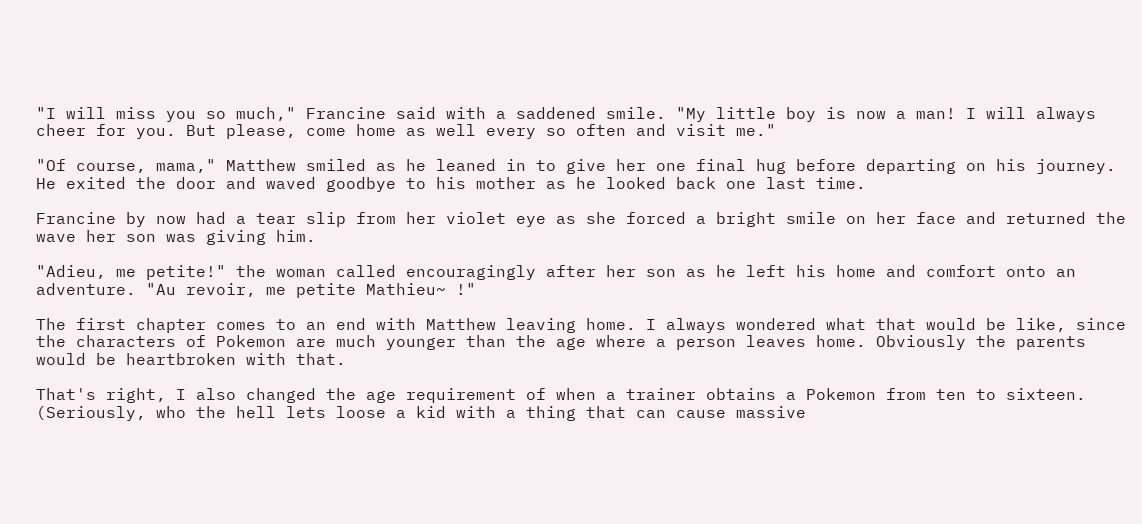"I will miss you so much," Francine said with a saddened smile. "My little boy is now a man! I will always cheer for you. But please, come home as well every so often and visit me."

"Of course, mama," Matthew smiled as he leaned in to give her one final hug before departing on his journey. He exited the door and waved goodbye to his mother as he looked back one last time.

Francine by now had a tear slip from her violet eye as she forced a bright smile on her face and returned the wave her son was giving him.

"Adieu, me petite!" the woman called encouragingly after her son as he left his home and comfort onto an adventure. "Au revoir, me petite Mathieu~ !"

The first chapter comes to an end with Matthew leaving home. I always wondered what that would be like, since the characters of Pokemon are much younger than the age where a person leaves home. Obviously the parents would be heartbroken with that.

That's right, I also changed the age requirement of when a trainer obtains a Pokemon from ten to sixteen. (Seriously, who the hell lets loose a kid with a thing that can cause massive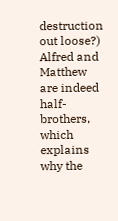destruction out loose?) Alfred and Matthew are indeed half-brothers, which explains why the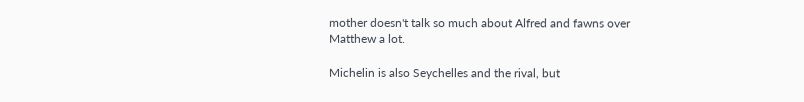mother doesn't talk so much about Alfred and fawns over Matthew a lot.

Michelin is also Seychelles and the rival, but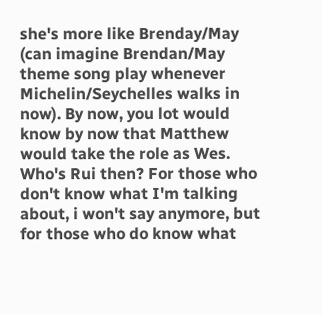she's more like Brenday/May (can imagine Brendan/May theme song play whenever Michelin/Seychelles walks in now). By now, you lot would know by now that Matthew would take the role as Wes. Who's Rui then? For those who don't know what I'm talking about, i won't say anymore, but for those who do know what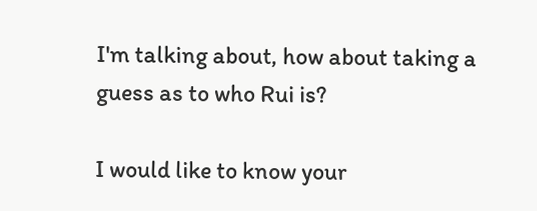I'm talking about, how about taking a guess as to who Rui is?

I would like to know your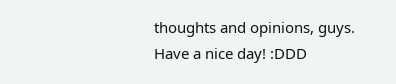thoughts and opinions, guys. Have a nice day! :DDD